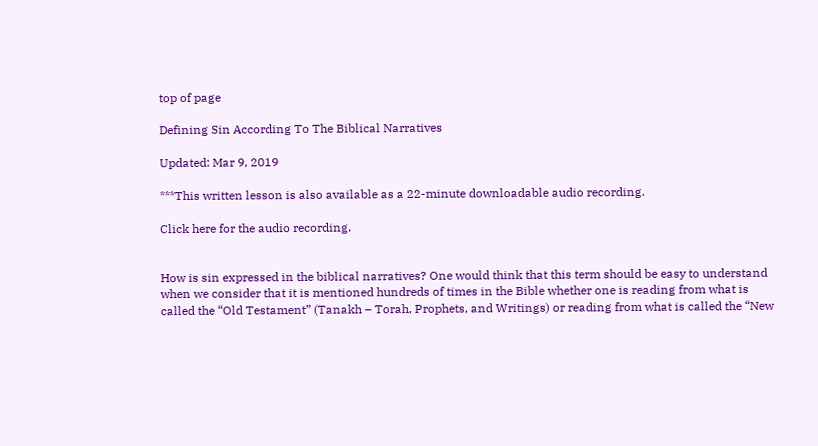top of page

Defining Sin According To The Biblical Narratives

Updated: Mar 9, 2019

***This written lesson is also available as a 22-minute downloadable audio recording.

Click here for the audio recording.


How is sin expressed in the biblical narratives? One would think that this term should be easy to understand when we consider that it is mentioned hundreds of times in the Bible whether one is reading from what is called the “Old Testament” (Tanakh – Torah, Prophets, and Writings) or reading from what is called the “New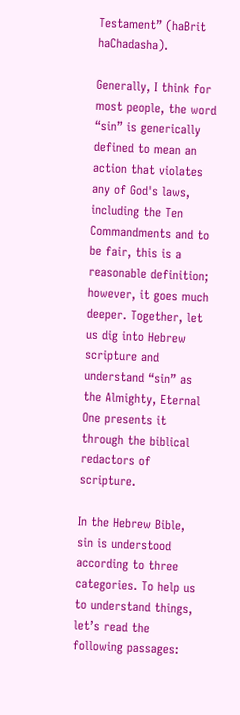Testament” (haBrit haChadasha).

Generally, I think for most people, the word “sin” is generically defined to mean an action that violates any of God's laws, including the Ten Commandments and to be fair, this is a reasonable definition; however, it goes much deeper. Together, let us dig into Hebrew scripture and understand “sin” as the Almighty, Eternal One presents it through the biblical redactors of scripture.

In the Hebrew Bible, sin is understood according to three categories. To help us to understand things, let’s read the following passages: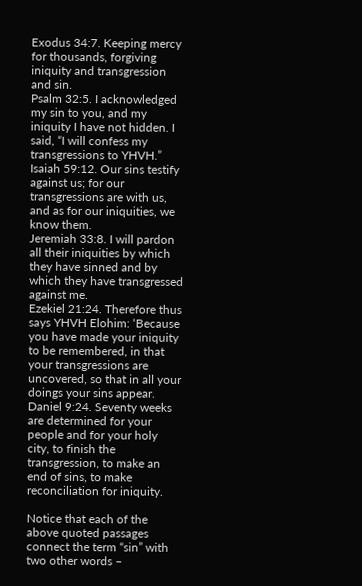Exodus 34:7. Keeping mercy for thousands, forgiving iniquity and transgression and sin.
Psalm 32:5. I acknowledged my sin to you, and my iniquity I have not hidden. I said, “I will confess my transgressions to YHVH.”
Isaiah 59:12. Our sins testify against us; for our transgressions are with us, and as for our iniquities, we know them.
Jeremiah 33:8. I will pardon all their iniquities by which they have sinned and by which they have transgressed against me.
Ezekiel 21:24. Therefore thus says YHVH Elohim: ‘Because you have made your iniquity to be remembered, in that your transgressions are uncovered, so that in all your doings your sins appear.
Daniel 9:24. Seventy weeks are determined for your people and for your holy city, to finish the transgression, to make an end of sins, to make reconciliation for iniquity.

Notice that each of the above quoted passages connect the term “sin” with two other words –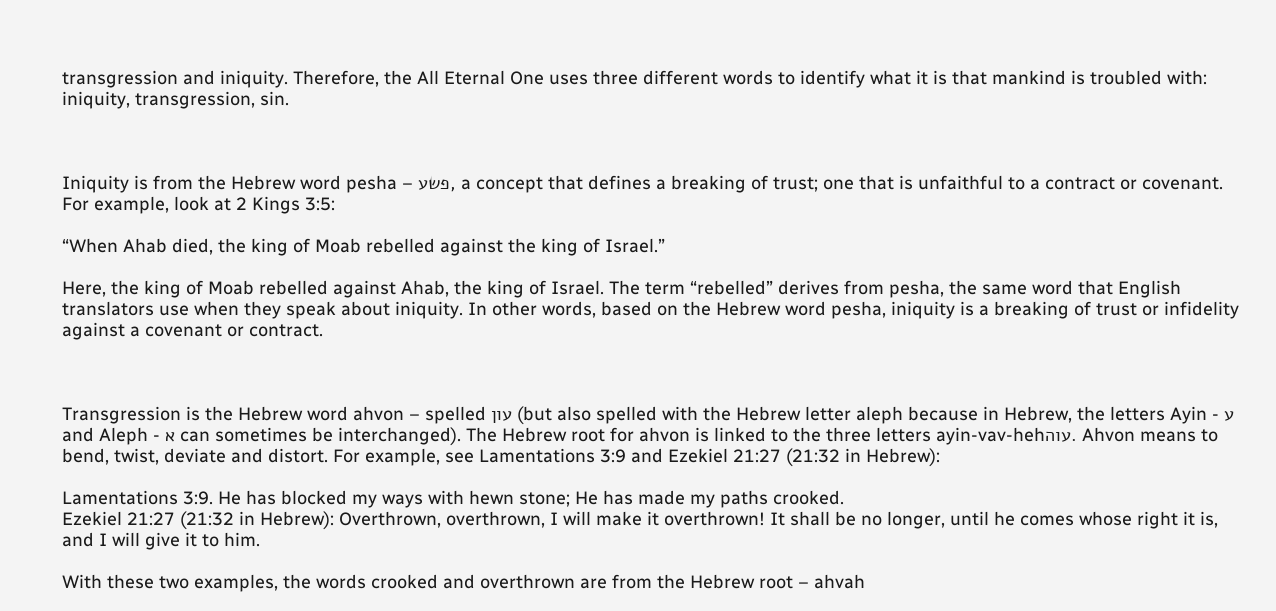transgression and iniquity. Therefore, the All Eternal One uses three different words to identify what it is that mankind is troubled with: iniquity, transgression, sin.



Iniquity is from the Hebrew word pesha – פשע, a concept that defines a breaking of trust; one that is unfaithful to a contract or covenant. For example, look at 2 Kings 3:5:

“When Ahab died, the king of Moab rebelled against the king of Israel.”

Here, the king of Moab rebelled against Ahab, the king of Israel. The term “rebelled” derives from pesha, the same word that English translators use when they speak about iniquity. In other words, based on the Hebrew word pesha, iniquity is a breaking of trust or infidelity against a covenant or contract.



Transgression is the Hebrew word ahvon – spelled עון (but also spelled with the Hebrew letter aleph because in Hebrew, the letters Ayin - ע and Aleph - א can sometimes be interchanged). The Hebrew root for ahvon is linked to the three letters ayin-vav-hehעוה. Ahvon means to bend, twist, deviate and distort. For example, see Lamentations 3:9 and Ezekiel 21:27 (21:32 in Hebrew):

Lamentations 3:9. He has blocked my ways with hewn stone; He has made my paths crooked.
Ezekiel 21:27 (21:32 in Hebrew): Overthrown, overthrown, I will make it overthrown! It shall be no longer, until he comes whose right it is, and I will give it to him.

With these two examples, the words crooked and overthrown are from the Hebrew root – ahvah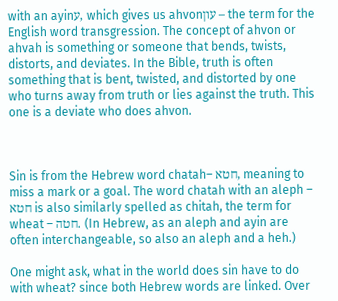with an ayinע, which gives us ahvonעון – the term for the English word transgression. The concept of ahvon or ahvah is something or someone that bends, twists, distorts, and deviates. In the Bible, truth is often something that is bent, twisted, and distorted by one who turns away from truth or lies against the truth. This one is a deviate who does ahvon.



Sin is from the Hebrew word chatah– חטא, meaning to miss a mark or a goal. The word chatah with an aleph – חטא is also similarly spelled as chitah, the term for wheat – חטה. (In Hebrew, as an aleph and ayin are often interchangeable, so also an aleph and a heh.)

One might ask, what in the world does sin have to do with wheat? since both Hebrew words are linked. Over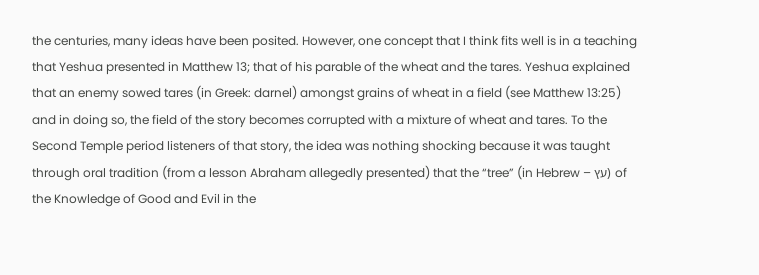the centuries, many ideas have been posited. However, one concept that I think fits well is in a teaching that Yeshua presented in Matthew 13; that of his parable of the wheat and the tares. Yeshua explained that an enemy sowed tares (in Greek: darnel) amongst grains of wheat in a field (see Matthew 13:25) and in doing so, the field of the story becomes corrupted with a mixture of wheat and tares. To the Second Temple period listeners of that story, the idea was nothing shocking because it was taught through oral tradition (from a lesson Abraham allegedly presented) that the “tree” (in Hebrew – עץ) of the Knowledge of Good and Evil in the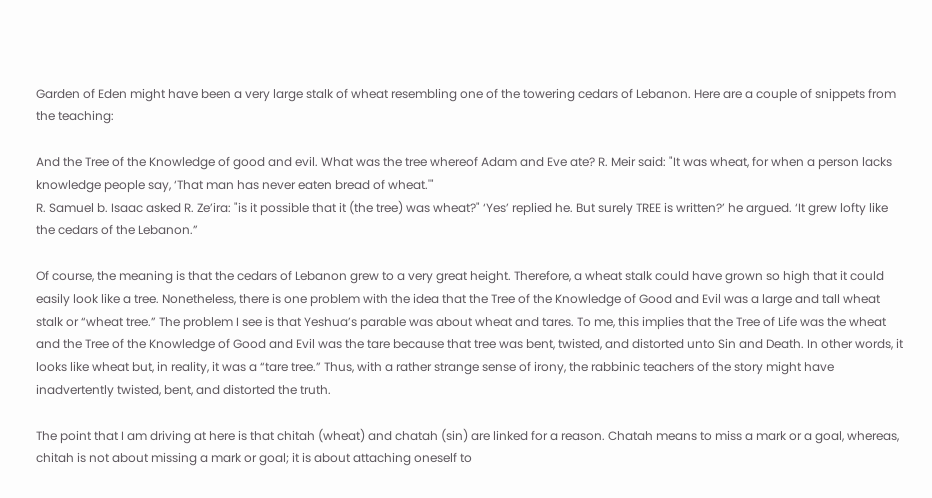Garden of Eden might have been a very large stalk of wheat resembling one of the towering cedars of Lebanon. Here are a couple of snippets from the teaching:

And the Tree of the Knowledge of good and evil. What was the tree whereof Adam and Eve ate? R. Meir said: "It was wheat, for when a person lacks knowledge people say, ‘That man has never eaten bread of wheat.'"
R. Samuel b. Isaac asked R. Ze’ira: "is it possible that it (the tree) was wheat?" ‘Yes’ replied he. But surely TREE is written?’ he argued. ‘It grew lofty like the cedars of the Lebanon.”

Of course, the meaning is that the cedars of Lebanon grew to a very great height. Therefore, a wheat stalk could have grown so high that it could easily look like a tree. Nonetheless, there is one problem with the idea that the Tree of the Knowledge of Good and Evil was a large and tall wheat stalk or “wheat tree.” The problem I see is that Yeshua’s parable was about wheat and tares. To me, this implies that the Tree of Life was the wheat and the Tree of the Knowledge of Good and Evil was the tare because that tree was bent, twisted, and distorted unto Sin and Death. In other words, it looks like wheat but, in reality, it was a “tare tree.” Thus, with a rather strange sense of irony, the rabbinic teachers of the story might have inadvertently twisted, bent, and distorted the truth.

The point that I am driving at here is that chitah (wheat) and chatah (sin) are linked for a reason. Chatah means to miss a mark or a goal, whereas, chitah is not about missing a mark or goal; it is about attaching oneself to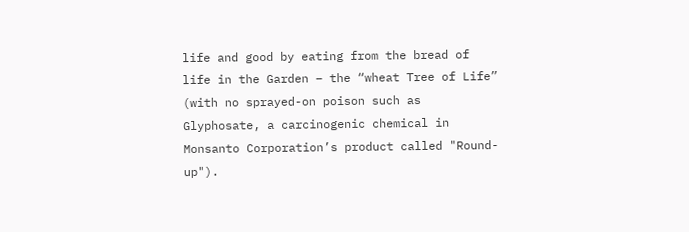life and good by eating from the bread of life in the Garden – the “wheat Tree of Life” (with no sprayed-on poison such as Glyphosate, a carcinogenic chemical in Monsanto Corporation’s product called "Round-up").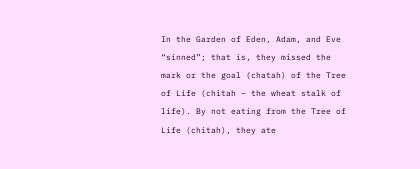In the Garden of Eden, Adam, and Eve “sinned”; that is, they missed the mark or the goal (chatah) of the Tree of Life (chitah – the wheat stalk of life). By not eating from the Tree of Life (chitah), they ate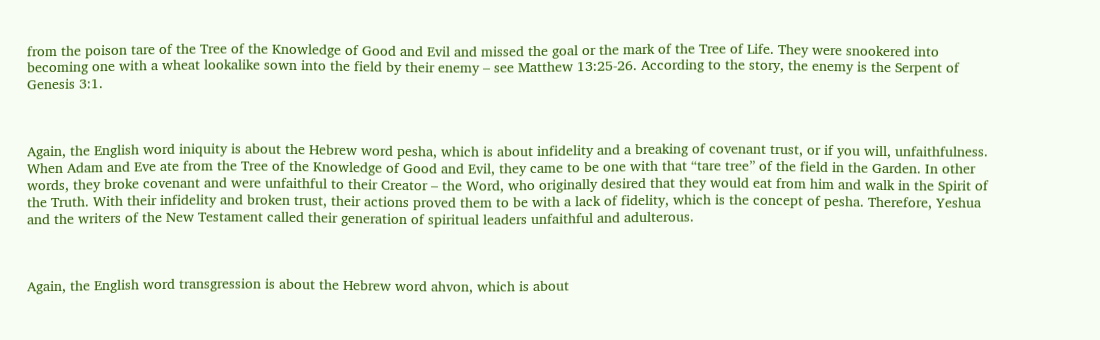from the poison tare of the Tree of the Knowledge of Good and Evil and missed the goal or the mark of the Tree of Life. They were snookered into becoming one with a wheat lookalike sown into the field by their enemy – see Matthew 13:25-26. According to the story, the enemy is the Serpent of Genesis 3:1.



Again, the English word iniquity is about the Hebrew word pesha, which is about infidelity and a breaking of covenant trust, or if you will, unfaithfulness. When Adam and Eve ate from the Tree of the Knowledge of Good and Evil, they came to be one with that “tare tree” of the field in the Garden. In other words, they broke covenant and were unfaithful to their Creator – the Word, who originally desired that they would eat from him and walk in the Spirit of the Truth. With their infidelity and broken trust, their actions proved them to be with a lack of fidelity, which is the concept of pesha. Therefore, Yeshua and the writers of the New Testament called their generation of spiritual leaders unfaithful and adulterous.



Again, the English word transgression is about the Hebrew word ahvon, which is about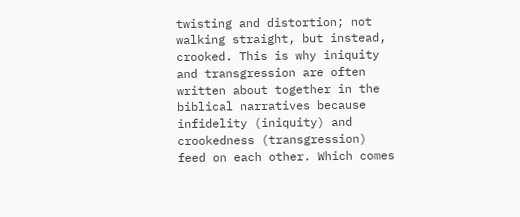twisting and distortion; not walking straight, but instead, crooked. This is why iniquity and transgression are often written about together in the biblical narratives because infidelity (iniquity) and crookedness (transgression) feed on each other. Which comes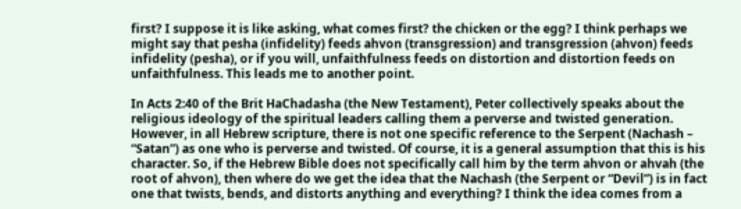first? I suppose it is like asking, what comes first? the chicken or the egg? I think perhaps we might say that pesha (infidelity) feeds ahvon (transgression) and transgression (ahvon) feeds infidelity (pesha), or if you will, unfaithfulness feeds on distortion and distortion feeds on unfaithfulness. This leads me to another point.

In Acts 2:40 of the Brit HaChadasha (the New Testament), Peter collectively speaks about the religious ideology of the spiritual leaders calling them a perverse and twisted generation. However, in all Hebrew scripture, there is not one specific reference to the Serpent (Nachash – “Satan”) as one who is perverse and twisted. Of course, it is a general assumption that this is his character. So, if the Hebrew Bible does not specifically call him by the term ahvon or ahvah (the root of ahvon), then where do we get the idea that the Nachash (the Serpent or “Devil”) is in fact one that twists, bends, and distorts anything and everything? I think the idea comes from a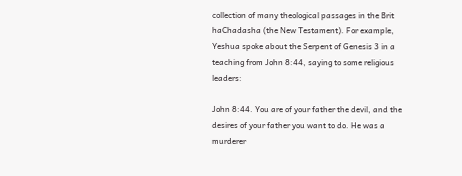collection of many theological passages in the Brit haChadasha (the New Testament). For example, Yeshua spoke about the Serpent of Genesis 3 in a teaching from John 8:44, saying to some religious leaders:

John 8:44. You are of your father the devil, and the desires of your father you want to do. He was a murderer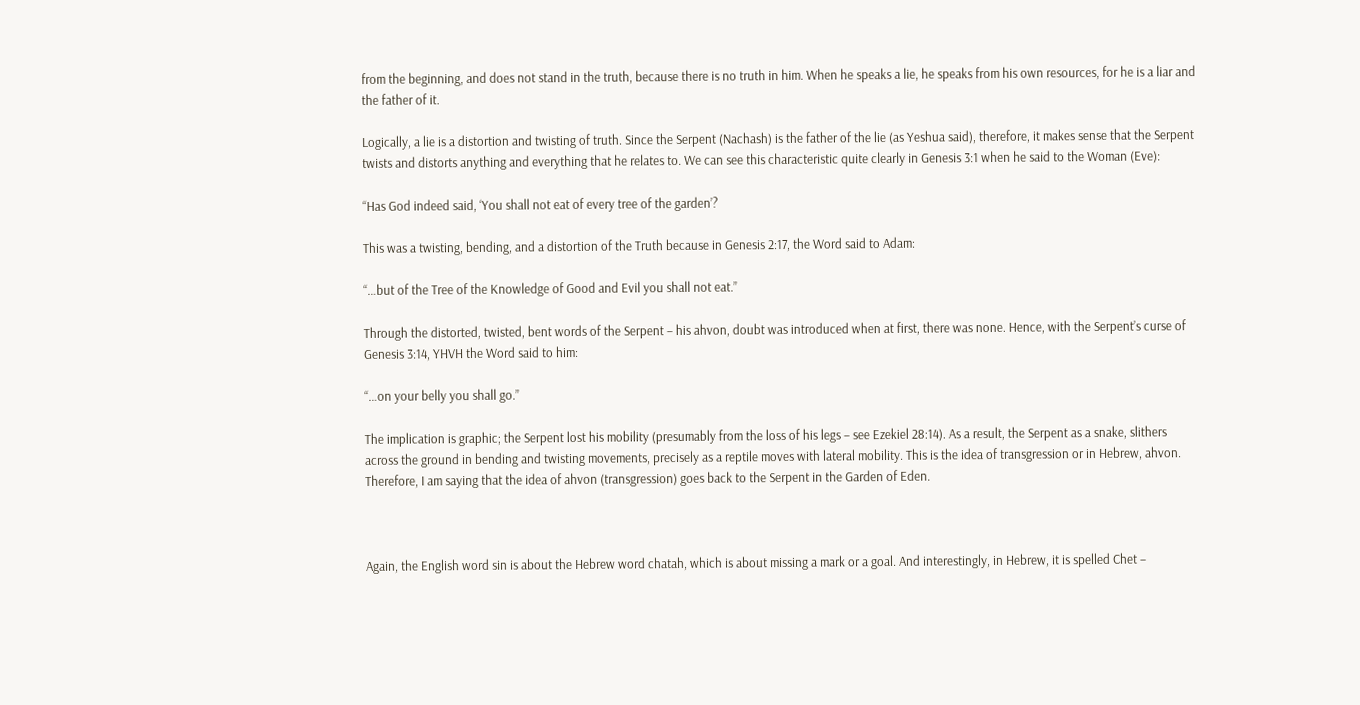from the beginning, and does not stand in the truth, because there is no truth in him. When he speaks a lie, he speaks from his own resources, for he is a liar and the father of it.

Logically, a lie is a distortion and twisting of truth. Since the Serpent (Nachash) is the father of the lie (as Yeshua said), therefore, it makes sense that the Serpent twists and distorts anything and everything that he relates to. We can see this characteristic quite clearly in Genesis 3:1 when he said to the Woman (Eve):

“Has God indeed said, ‘You shall not eat of every tree of the garden’?

This was a twisting, bending, and a distortion of the Truth because in Genesis 2:17, the Word said to Adam:

“…but of the Tree of the Knowledge of Good and Evil you shall not eat.”

Through the distorted, twisted, bent words of the Serpent – his ahvon, doubt was introduced when at first, there was none. Hence, with the Serpent’s curse of Genesis 3:14, YHVH the Word said to him:

“…on your belly you shall go.”

The implication is graphic; the Serpent lost his mobility (presumably from the loss of his legs – see Ezekiel 28:14). As a result, the Serpent as a snake, slithers across the ground in bending and twisting movements, precisely as a reptile moves with lateral mobility. This is the idea of transgression or in Hebrew, ahvon. Therefore, I am saying that the idea of ahvon (transgression) goes back to the Serpent in the Garden of Eden.



Again, the English word sin is about the Hebrew word chatah, which is about missing a mark or a goal. And interestingly, in Hebrew, it is spelled Chet –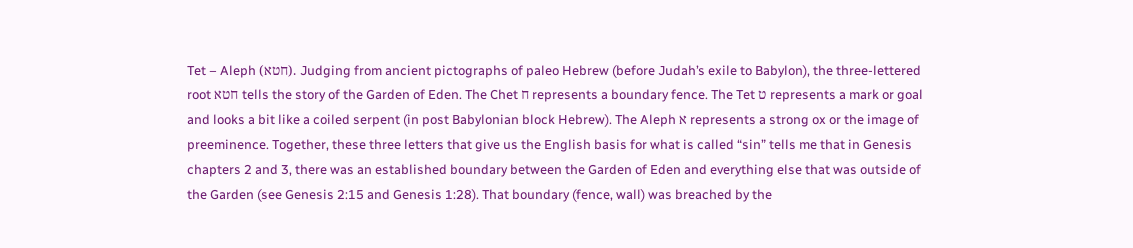Tet – Aleph (חטא). Judging from ancient pictographs of paleo Hebrew (before Judah’s exile to Babylon), the three-lettered root חטא tells the story of the Garden of Eden. The Chet ח represents a boundary fence. The Tet ט represents a mark or goal and looks a bit like a coiled serpent (in post Babylonian block Hebrew). The Aleph א represents a strong ox or the image of preeminence. Together, these three letters that give us the English basis for what is called “sin” tells me that in Genesis chapters 2 and 3, there was an established boundary between the Garden of Eden and everything else that was outside of the Garden (see Genesis 2:15 and Genesis 1:28). That boundary (fence, wall) was breached by the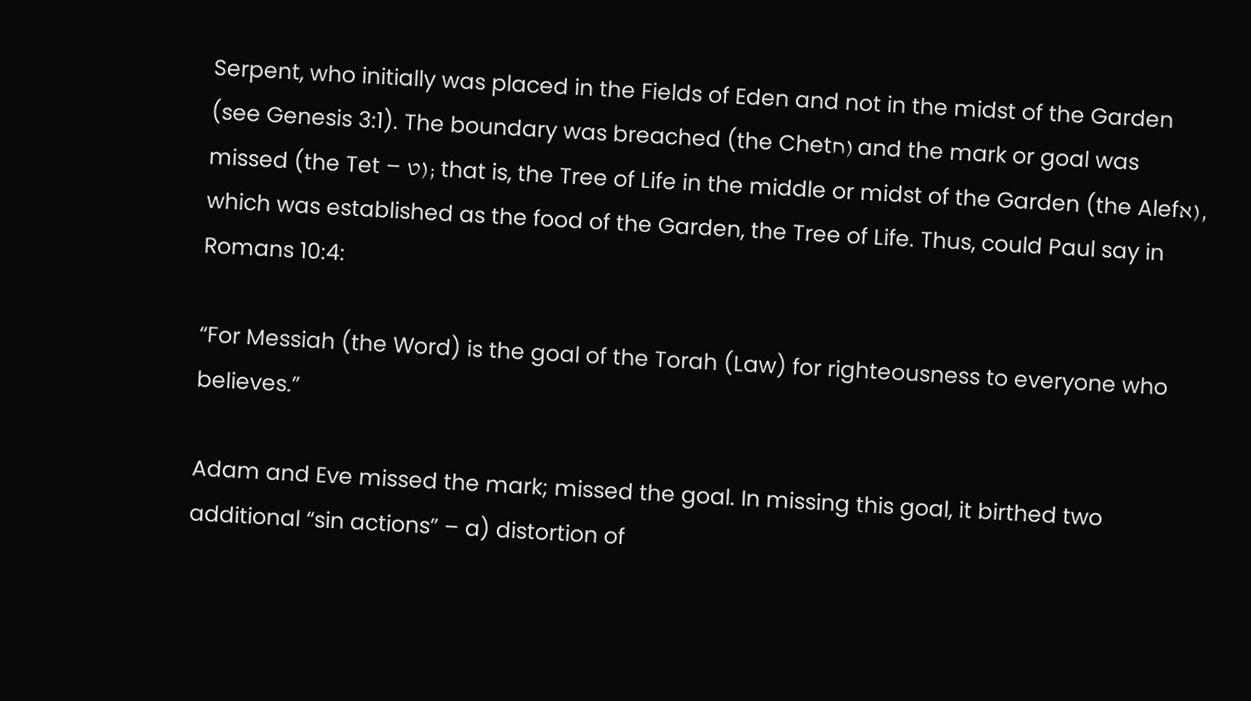Serpent, who initially was placed in the Fields of Eden and not in the midst of the Garden (see Genesis 3:1). The boundary was breached (the Chetח) and the mark or goal was missed (the Tet – ט); that is, the Tree of Life in the middle or midst of the Garden (the Alefא), which was established as the food of the Garden, the Tree of Life. Thus, could Paul say in Romans 10:4:

“For Messiah (the Word) is the goal of the Torah (Law) for righteousness to everyone who believes.”

Adam and Eve missed the mark; missed the goal. In missing this goal, it birthed two additional “sin actions” – a) distortion of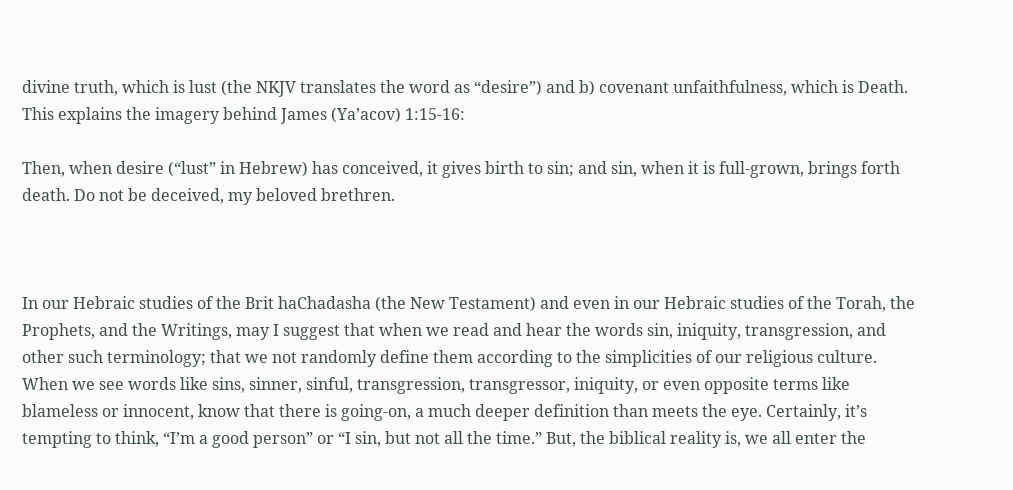divine truth, which is lust (the NKJV translates the word as “desire”) and b) covenant unfaithfulness, which is Death. This explains the imagery behind James (Ya’acov) 1:15-16:

Then, when desire (“lust” in Hebrew) has conceived, it gives birth to sin; and sin, when it is full-grown, brings forth death. Do not be deceived, my beloved brethren.



In our Hebraic studies of the Brit haChadasha (the New Testament) and even in our Hebraic studies of the Torah, the Prophets, and the Writings, may I suggest that when we read and hear the words sin, iniquity, transgression, and other such terminology; that we not randomly define them according to the simplicities of our religious culture. When we see words like sins, sinner, sinful, transgression, transgressor, iniquity, or even opposite terms like blameless or innocent, know that there is going-on, a much deeper definition than meets the eye. Certainly, it’s tempting to think, “I’m a good person” or “I sin, but not all the time.” But, the biblical reality is, we all enter the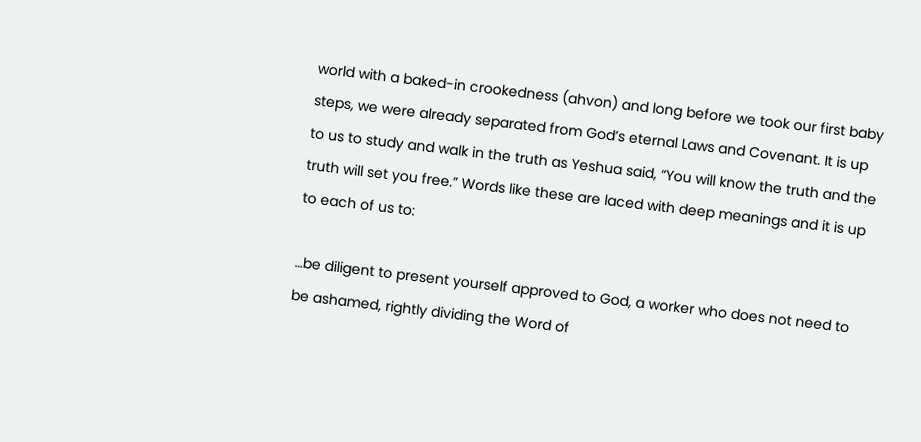world with a baked-in crookedness (ahvon) and long before we took our first baby steps, we were already separated from God’s eternal Laws and Covenant. It is up to us to study and walk in the truth as Yeshua said, “You will know the truth and the truth will set you free.” Words like these are laced with deep meanings and it is up to each of us to:

…be diligent to present yourself approved to God, a worker who does not need to be ashamed, rightly dividing the Word of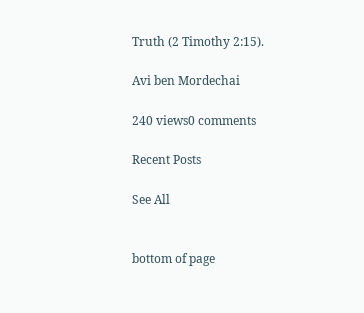Truth (2 Timothy 2:15).

Avi ben Mordechai

240 views0 comments

Recent Posts

See All


bottom of page